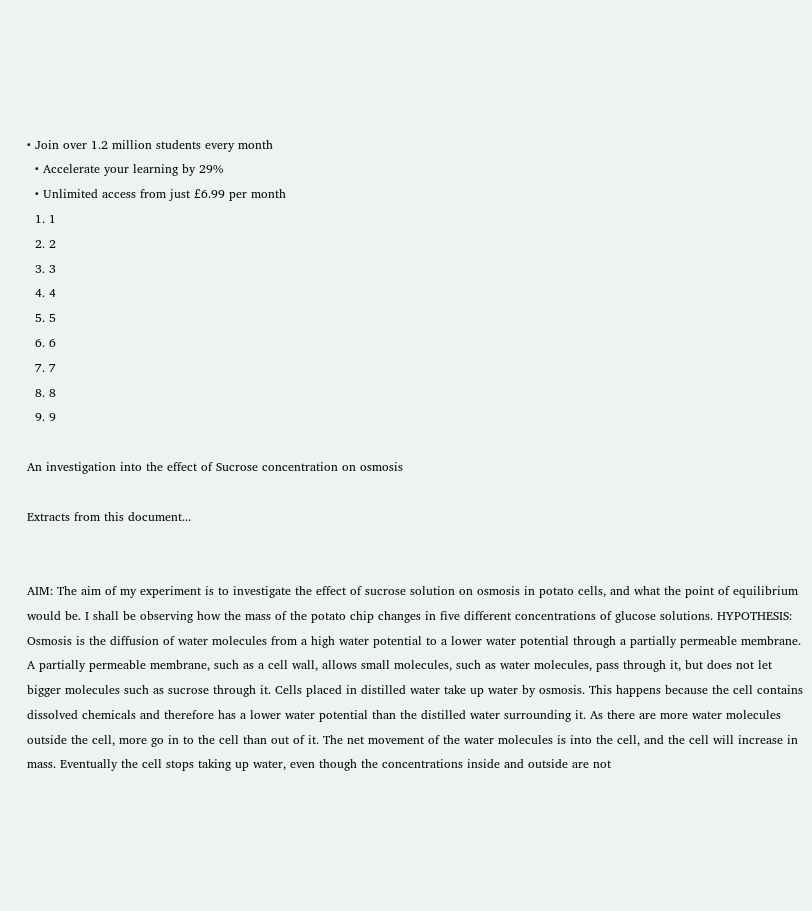• Join over 1.2 million students every month
  • Accelerate your learning by 29%
  • Unlimited access from just £6.99 per month
  1. 1
  2. 2
  3. 3
  4. 4
  5. 5
  6. 6
  7. 7
  8. 8
  9. 9

An investigation into the effect of Sucrose concentration on osmosis

Extracts from this document...


AIM: The aim of my experiment is to investigate the effect of sucrose solution on osmosis in potato cells, and what the point of equilibrium would be. I shall be observing how the mass of the potato chip changes in five different concentrations of glucose solutions. HYPOTHESIS: Osmosis is the diffusion of water molecules from a high water potential to a lower water potential through a partially permeable membrane. A partially permeable membrane, such as a cell wall, allows small molecules, such as water molecules, pass through it, but does not let bigger molecules such as sucrose through it. Cells placed in distilled water take up water by osmosis. This happens because the cell contains dissolved chemicals and therefore has a lower water potential than the distilled water surrounding it. As there are more water molecules outside the cell, more go in to the cell than out of it. The net movement of the water molecules is into the cell, and the cell will increase in mass. Eventually the cell stops taking up water, even though the concentrations inside and outside are not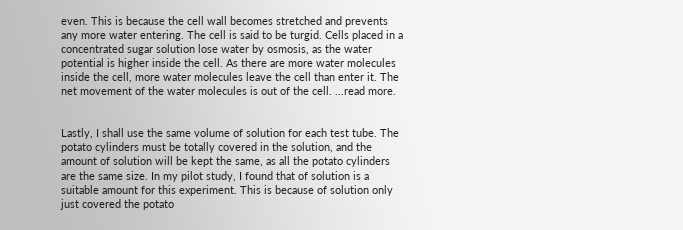even. This is because the cell wall becomes stretched and prevents any more water entering. The cell is said to be turgid. Cells placed in a concentrated sugar solution lose water by osmosis, as the water potential is higher inside the cell. As there are more water molecules inside the cell, more water molecules leave the cell than enter it. The net movement of the water molecules is out of the cell. ...read more.


Lastly, I shall use the same volume of solution for each test tube. The potato cylinders must be totally covered in the solution, and the amount of solution will be kept the same, as all the potato cylinders are the same size. In my pilot study, I found that of solution is a suitable amount for this experiment. This is because of solution only just covered the potato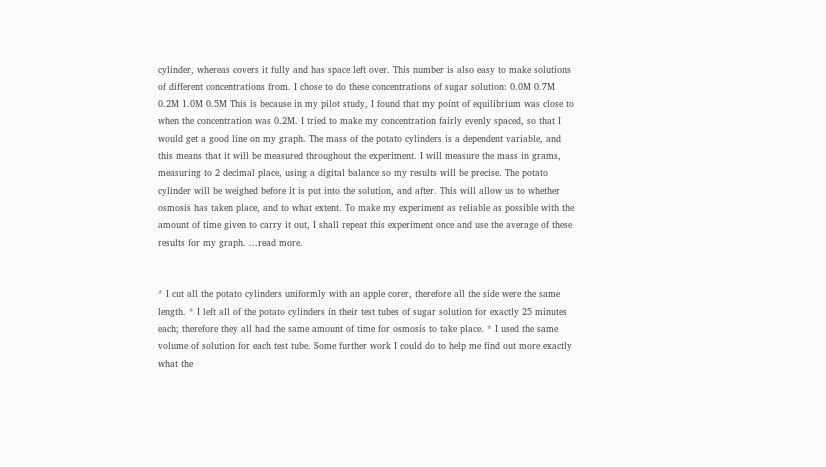cylinder, whereas covers it fully and has space left over. This number is also easy to make solutions of different concentrations from. I chose to do these concentrations of sugar solution: 0.0M 0.7M 0.2M 1.0M 0.5M This is because in my pilot study, I found that my point of equilibrium was close to when the concentration was 0.2M. I tried to make my concentration fairly evenly spaced, so that I would get a good line on my graph. The mass of the potato cylinders is a dependent variable, and this means that it will be measured throughout the experiment. I will measure the mass in grams, measuring to 2 decimal place, using a digital balance so my results will be precise. The potato cylinder will be weighed before it is put into the solution, and after. This will allow us to whether osmosis has taken place, and to what extent. To make my experiment as reliable as possible with the amount of time given to carry it out, I shall repeat this experiment once and use the average of these results for my graph. ...read more.


* I cut all the potato cylinders uniformly with an apple corer, therefore all the side were the same length. * I left all of the potato cylinders in their test tubes of sugar solution for exactly 25 minutes each; therefore they all had the same amount of time for osmosis to take place. * I used the same volume of solution for each test tube. Some further work I could do to help me find out more exactly what the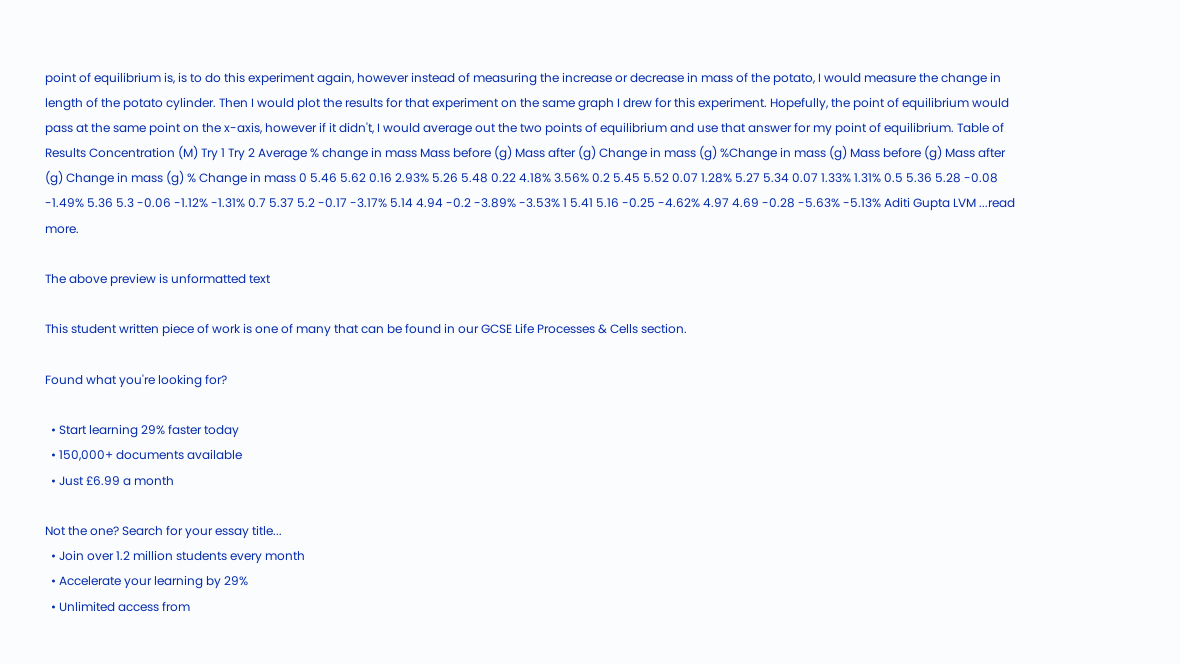point of equilibrium is, is to do this experiment again, however instead of measuring the increase or decrease in mass of the potato, I would measure the change in length of the potato cylinder. Then I would plot the results for that experiment on the same graph I drew for this experiment. Hopefully, the point of equilibrium would pass at the same point on the x-axis, however if it didn't, I would average out the two points of equilibrium and use that answer for my point of equilibrium. Table of Results Concentration (M) Try 1 Try 2 Average % change in mass Mass before (g) Mass after (g) Change in mass (g) %Change in mass (g) Mass before (g) Mass after (g) Change in mass (g) % Change in mass 0 5.46 5.62 0.16 2.93% 5.26 5.48 0.22 4.18% 3.56% 0.2 5.45 5.52 0.07 1.28% 5.27 5.34 0.07 1.33% 1.31% 0.5 5.36 5.28 -0.08 -1.49% 5.36 5.3 -0.06 -1.12% -1.31% 0.7 5.37 5.2 -0.17 -3.17% 5.14 4.94 -0.2 -3.89% -3.53% 1 5.41 5.16 -0.25 -4.62% 4.97 4.69 -0.28 -5.63% -5.13% Aditi Gupta LVM ...read more.

The above preview is unformatted text

This student written piece of work is one of many that can be found in our GCSE Life Processes & Cells section.

Found what you're looking for?

  • Start learning 29% faster today
  • 150,000+ documents available
  • Just £6.99 a month

Not the one? Search for your essay title...
  • Join over 1.2 million students every month
  • Accelerate your learning by 29%
  • Unlimited access from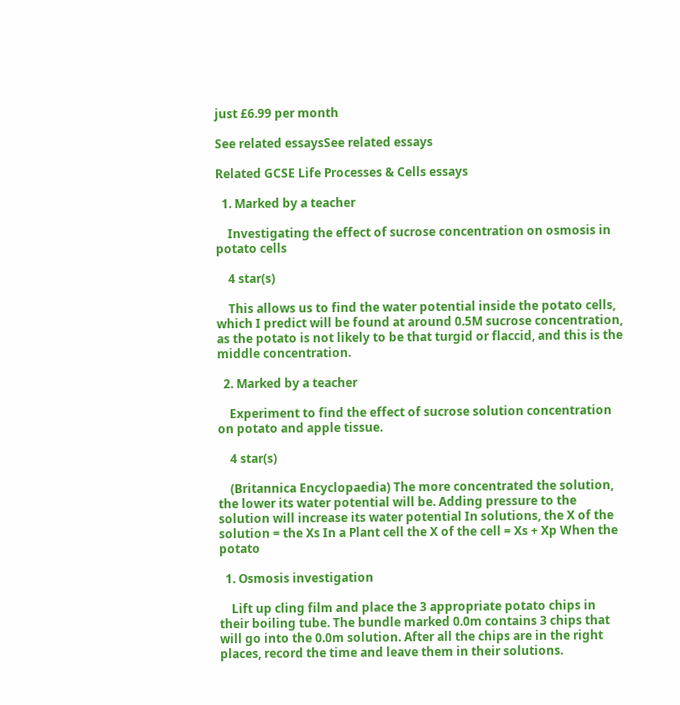just £6.99 per month

See related essaysSee related essays

Related GCSE Life Processes & Cells essays

  1. Marked by a teacher

    Investigating the effect of sucrose concentration on osmosis in potato cells

    4 star(s)

    This allows us to find the water potential inside the potato cells, which I predict will be found at around 0.5M sucrose concentration, as the potato is not likely to be that turgid or flaccid, and this is the middle concentration.

  2. Marked by a teacher

    Experiment to find the effect of sucrose solution concentration on potato and apple tissue.

    4 star(s)

    (Britannica Encyclopaedia) The more concentrated the solution, the lower its water potential will be. Adding pressure to the solution will increase its water potential In solutions, the X of the solution = the Xs In a Plant cell the X of the cell = Xs + Xp When the potato

  1. Osmosis investigation

    Lift up cling film and place the 3 appropriate potato chips in their boiling tube. The bundle marked 0.0m contains 3 chips that will go into the 0.0m solution. After all the chips are in the right places, record the time and leave them in their solutions.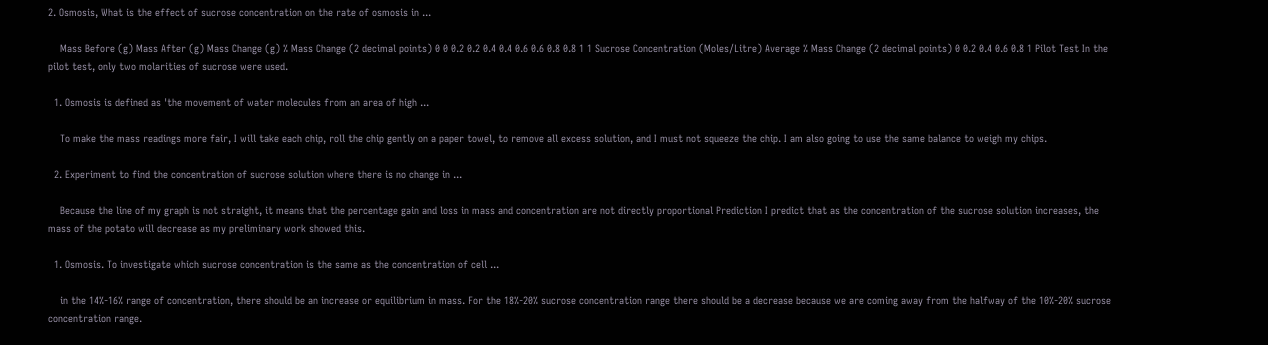2. Osmosis, What is the effect of sucrose concentration on the rate of osmosis in ...

    Mass Before (g) Mass After (g) Mass Change (g) % Mass Change (2 decimal points) 0 0 0.2 0.2 0.4 0.4 0.6 0.6 0.8 0.8 1 1 Sucrose Concentration (Moles/Litre) Average % Mass Change (2 decimal points) 0 0.2 0.4 0.6 0.8 1 Pilot Test In the pilot test, only two molarities of sucrose were used.

  1. Osmosis is defined as 'the movement of water molecules from an area of high ...

    To make the mass readings more fair, I will take each chip, roll the chip gently on a paper towel, to remove all excess solution, and I must not squeeze the chip. I am also going to use the same balance to weigh my chips.

  2. Experiment to find the concentration of sucrose solution where there is no change in ...

    Because the line of my graph is not straight, it means that the percentage gain and loss in mass and concentration are not directly proportional Prediction I predict that as the concentration of the sucrose solution increases, the mass of the potato will decrease as my preliminary work showed this.

  1. Osmosis. To investigate which sucrose concentration is the same as the concentration of cell ...

    in the 14%-16% range of concentration, there should be an increase or equilibrium in mass. For the 18%-20% sucrose concentration range there should be a decrease because we are coming away from the halfway of the 10%-20% sucrose concentration range.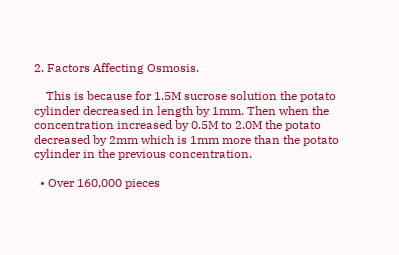2. Factors Affecting Osmosis.

    This is because for 1.5M sucrose solution the potato cylinder decreased in length by 1mm. Then when the concentration increased by 0.5M to 2.0M the potato decreased by 2mm which is 1mm more than the potato cylinder in the previous concentration.

  • Over 160,000 pieces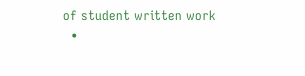of student written work
  •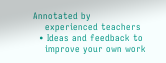Annotated by
    experienced teachers
  • Ideas and feedback to
    improve your own work